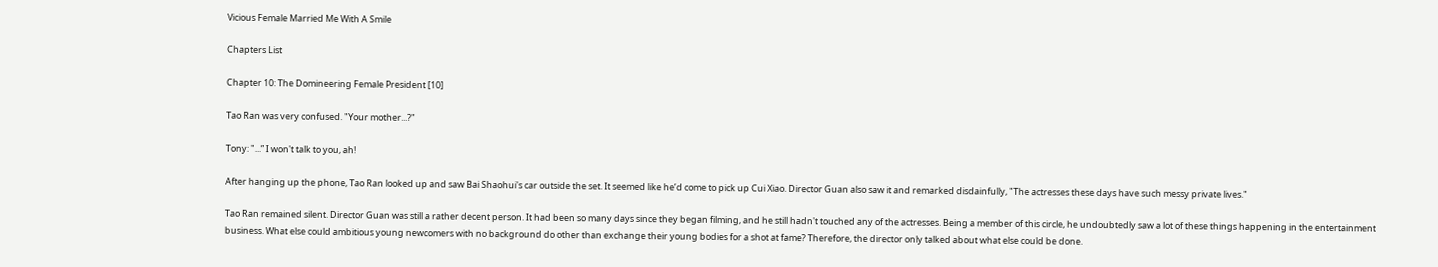Vicious Female Married Me With A Smile

Chapters List

Chapter 10: The Domineering Female President [10]

Tao Ran was very confused. "Your mother...?"

Tony: "...” I won't talk to you, ah!

After hanging up the phone, Tao Ran looked up and saw Bai Shaohui's car outside the set. It seemed like he’d come to pick up Cui Xiao. Director Guan also saw it and remarked disdainfully, "The actresses these days have such messy private lives."

Tao Ran remained silent. Director Guan was still a rather decent person. It had been so many days since they began filming, and he still hadn't touched any of the actresses. Being a member of this circle, he undoubtedly saw a lot of these things happening in the entertainment business. What else could ambitious young newcomers with no background do other than exchange their young bodies for a shot at fame? Therefore, the director only talked about what else could be done.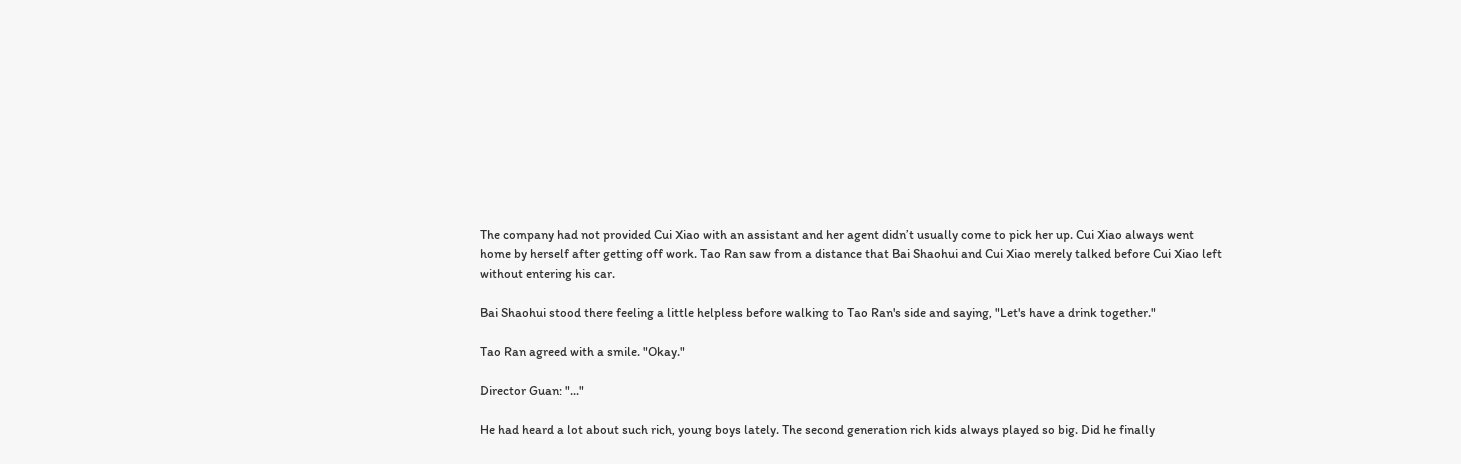The company had not provided Cui Xiao with an assistant and her agent didn’t usually come to pick her up. Cui Xiao always went home by herself after getting off work. Tao Ran saw from a distance that Bai Shaohui and Cui Xiao merely talked before Cui Xiao left without entering his car.

Bai Shaohui stood there feeling a little helpless before walking to Tao Ran's side and saying, "Let's have a drink together."

Tao Ran agreed with a smile. "Okay."

Director Guan: "..."

He had heard a lot about such rich, young boys lately. The second generation rich kids always played so big. Did he finally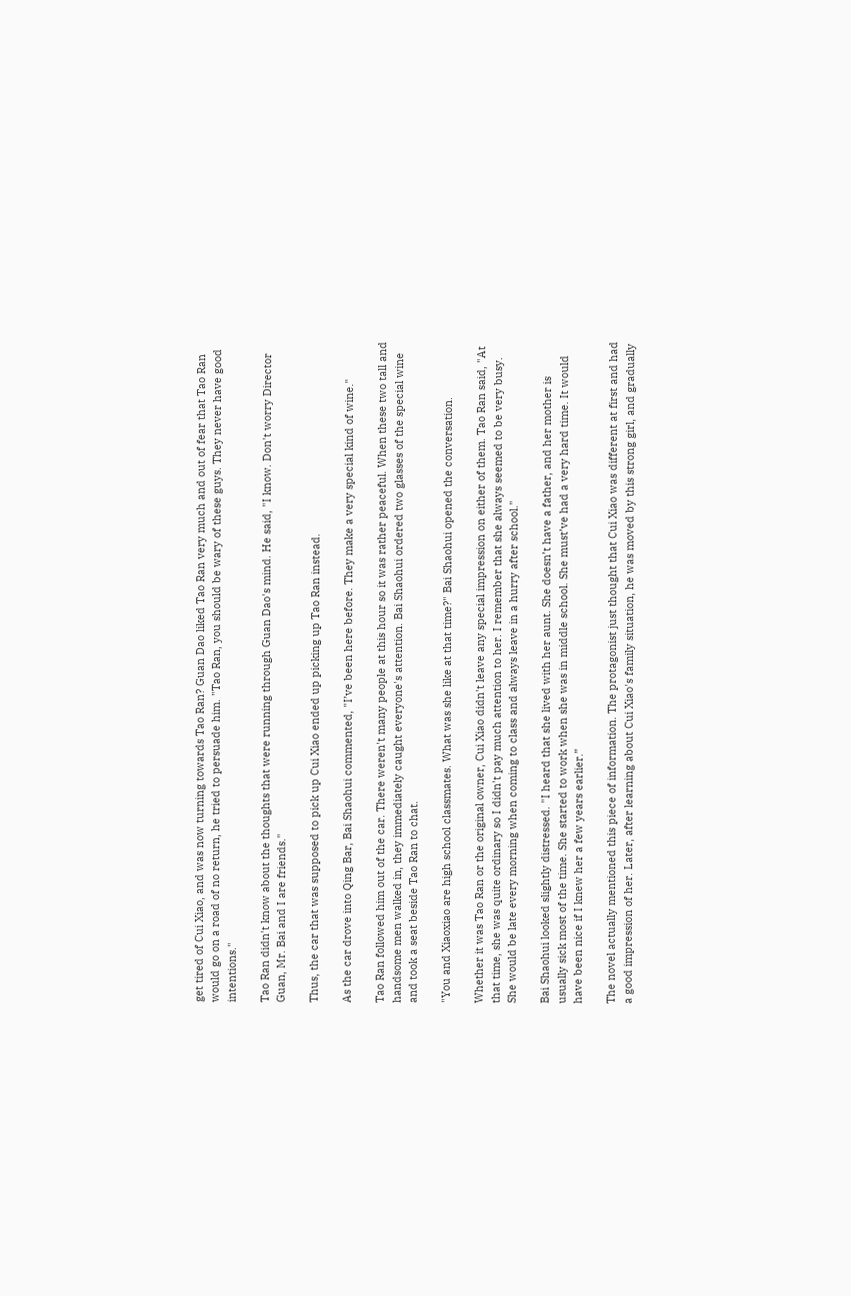get tired of Cui Xiao, and was now turning towards Tao Ran? Guan Dao liked Tao Ran very much and out of fear that Tao Ran would go on a road of no return, he tried to persuade him. "Tao Ran, you should be wary of these guys. They never have good intentions."

Tao Ran didn't know about the thoughts that were running through Guan Dao's mind. He said, "I know. Don't worry Director Guan, Mr. Bai and I are friends."

Thus, the car that was supposed to pick up Cui Xiao ended up picking up Tao Ran instead.

As the car drove into Qing Bar, Bai Shaohui commented, "I’ve been here before. They make a very special kind of wine."

Tao Ran followed him out of the car. There weren't many people at this hour so it was rather peaceful. When these two tall and handsome men walked in, they immediately caught everyone's attention. Bai Shaohui ordered two glasses of the special wine and took a seat beside Tao Ran to chat.

"You and Xiaoxiao are high school classmates. What was she like at that time?" Bai Shaohui opened the conversation.

Whether it was Tao Ran or the original owner, Cui Xiao didn't leave any special impression on either of them. Tao Ran said, "At that time, she was quite ordinary so I didn't pay much attention to her. I remember that she always seemed to be very busy. She would be late every morning when coming to class and always leave in a hurry after school."

Bai Shaohui looked slightly distressed. "I heard that she lived with her aunt. She doesn’t have a father, and her mother is usually sick most of the time. She started to work when she was in middle school. She must’ve had a very hard time. It would have been nice if I knew her a few years earlier.”

The novel actually mentioned this piece of information. The protagonist just thought that Cui Xiao was different at first and had a good impression of her. Later, after learning about Cui Xiao's family situation, he was moved by this strong girl, and gradually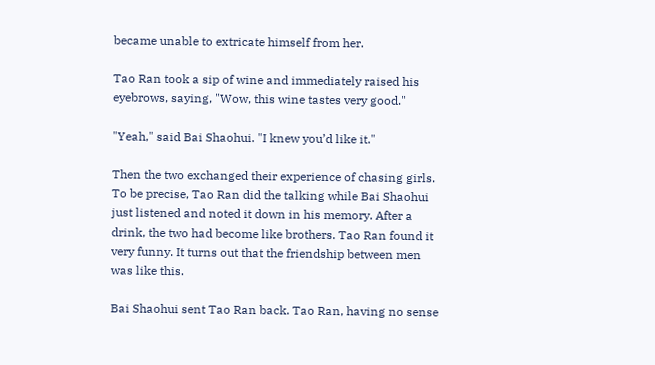became unable to extricate himself from her.

Tao Ran took a sip of wine and immediately raised his eyebrows, saying, "Wow, this wine tastes very good."

"Yeah," said Bai Shaohui. "I knew you’d like it."

Then the two exchanged their experience of chasing girls. To be precise, Tao Ran did the talking while Bai Shaohui just listened and noted it down in his memory. After a drink, the two had become like brothers. Tao Ran found it very funny. It turns out that the friendship between men was like this.

Bai Shaohui sent Tao Ran back. Tao Ran, having no sense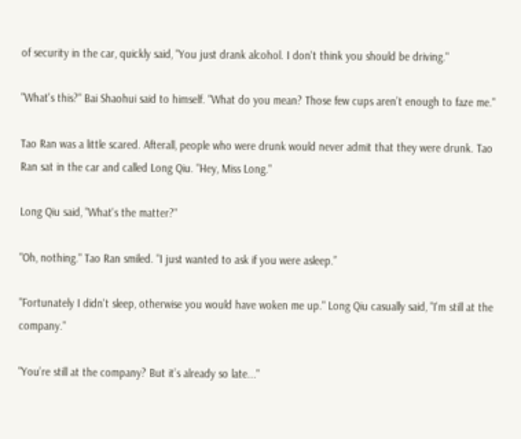of security in the car, quickly said, "You just drank alcohol. I don't think you should be driving."

"What's this?" Bai Shaohui said to himself. "What do you mean? Those few cups aren’t enough to faze me."

Tao Ran was a little scared. Afterall, people who were drunk would never admit that they were drunk. Tao Ran sat in the car and called Long Qiu. "Hey, Miss Long."

Long Qiu said, "What's the matter?"

"Oh, nothing." Tao Ran smiled. "I just wanted to ask if you were asleep.”

"Fortunately I didn't sleep, otherwise you would have woken me up." Long Qiu casually said, "I'm still at the company."

"You’re still at the company? But it’s already so late..."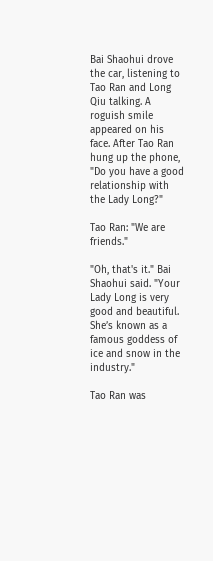Bai Shaohui drove the car, listening to Tao Ran and Long Qiu talking. A roguish smile appeared on his face. After Tao Ran hung up the phone, "Do you have a good relationship with the Lady Long?"

Tao Ran: "We are friends."

"Oh, that's it." Bai Shaohui said. "Your Lady Long is very good and beautiful. She’s known as a famous goddess of ice and snow in the industry."

Tao Ran was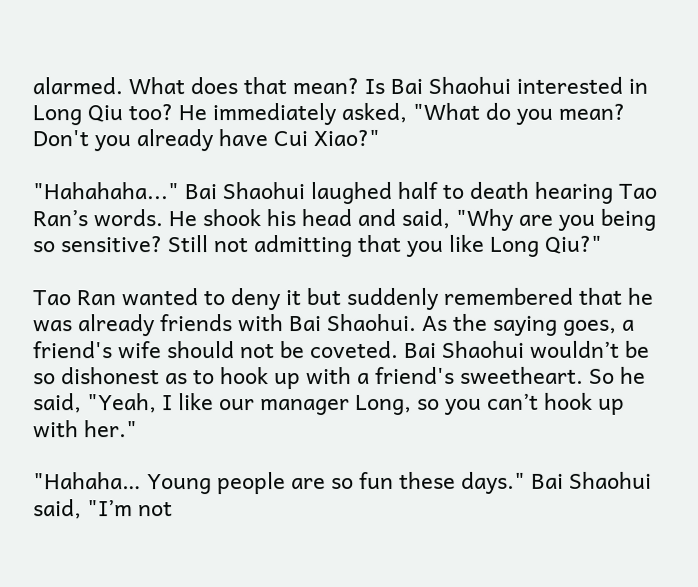alarmed. What does that mean? Is Bai Shaohui interested in Long Qiu too? He immediately asked, "What do you mean? Don't you already have Cui Xiao?"

"Hahahaha..." Bai Shaohui laughed half to death hearing Tao Ran’s words. He shook his head and said, "Why are you being so sensitive? Still not admitting that you like Long Qiu?"

Tao Ran wanted to deny it but suddenly remembered that he was already friends with Bai Shaohui. As the saying goes, a friend's wife should not be coveted. Bai Shaohui wouldn’t be so dishonest as to hook up with a friend's sweetheart. So he said, "Yeah, I like our manager Long, so you can’t hook up with her."

"Hahaha… Young people are so fun these days." Bai Shaohui said, "I’m not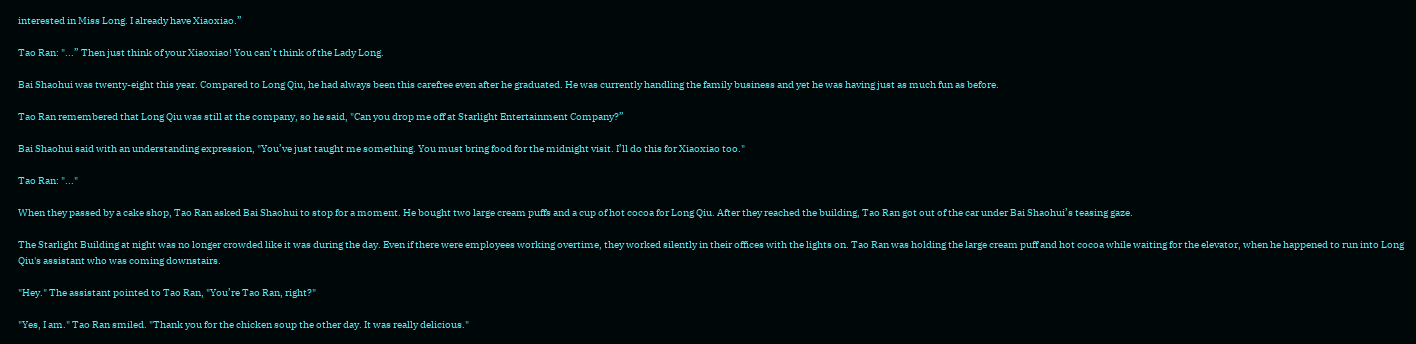interested in Miss Long. I already have Xiaoxiao.”

Tao Ran: "...” Then just think of your Xiaoxiao! You can’t think of the Lady Long.

Bai Shaohui was twenty-eight this year. Compared to Long Qiu, he had always been this carefree even after he graduated. He was currently handling the family business and yet he was having just as much fun as before.

Tao Ran remembered that Long Qiu was still at the company, so he said, "Can you drop me off at Starlight Entertainment Company?”

Bai Shaohui said with an understanding expression, "You’ve just taught me something. You must bring food for the midnight visit. I’ll do this for Xiaoxiao too."

Tao Ran: "..."

When they passed by a cake shop, Tao Ran asked Bai Shaohui to stop for a moment. He bought two large cream puffs and a cup of hot cocoa for Long Qiu. After they reached the building, Tao Ran got out of the car under Bai Shaohui’s teasing gaze.

The Starlight Building at night was no longer crowded like it was during the day. Even if there were employees working overtime, they worked silently in their offices with the lights on. Tao Ran was holding the large cream puff and hot cocoa while waiting for the elevator, when he happened to run into Long Qiu's assistant who was coming downstairs.

"Hey." The assistant pointed to Tao Ran, "You’re Tao Ran, right?"

"Yes, I am." Tao Ran smiled. "Thank you for the chicken soup the other day. It was really delicious."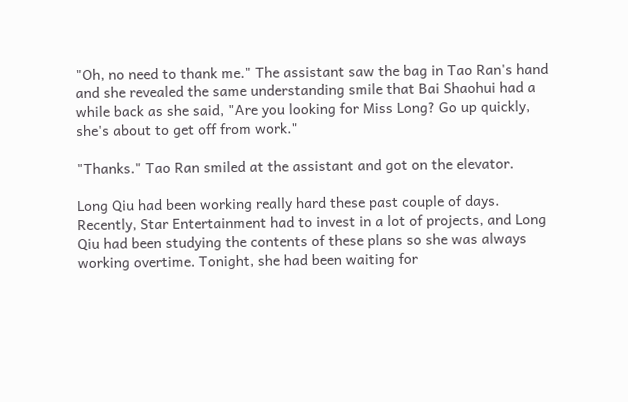"Oh, no need to thank me." The assistant saw the bag in Tao Ran's hand and she revealed the same understanding smile that Bai Shaohui had a while back as she said, "Are you looking for Miss Long? Go up quickly, she's about to get off from work."

"Thanks." Tao Ran smiled at the assistant and got on the elevator.

Long Qiu had been working really hard these past couple of days. Recently, Star Entertainment had to invest in a lot of projects, and Long Qiu had been studying the contents of these plans so she was always working overtime. Tonight, she had been waiting for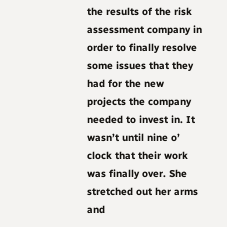the results of the risk assessment company in order to finally resolve some issues that they had for the new projects the company needed to invest in. It wasn’t until nine o’ clock that their work was finally over. She stretched out her arms and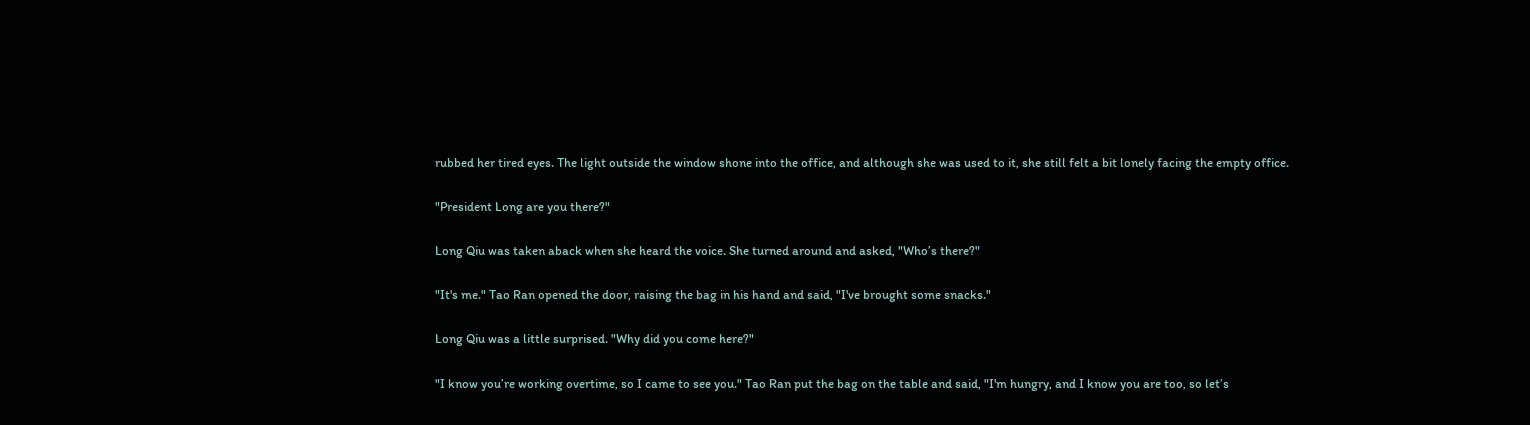rubbed her tired eyes. The light outside the window shone into the office, and although she was used to it, she still felt a bit lonely facing the empty office.

"President Long are you there?"

Long Qiu was taken aback when she heard the voice. She turned around and asked, "Who’s there?"

"It's me." Tao Ran opened the door, raising the bag in his hand and said, "I've brought some snacks."

Long Qiu was a little surprised. "Why did you come here?"

"I know you’re working overtime, so I came to see you." Tao Ran put the bag on the table and said, "I'm hungry, and I know you are too, so let’s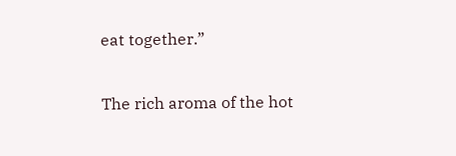eat together.”

The rich aroma of the hot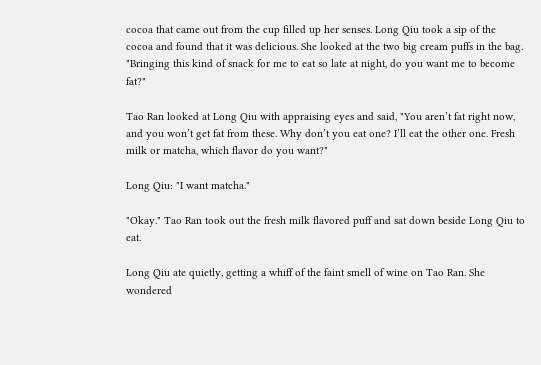cocoa that came out from the cup filled up her senses. Long Qiu took a sip of the cocoa and found that it was delicious. She looked at the two big cream puffs in the bag. "Bringing this kind of snack for me to eat so late at night, do you want me to become fat?"

Tao Ran looked at Long Qiu with appraising eyes and said, "You aren’t fat right now, and you won’t get fat from these. Why don’t you eat one? I’ll eat the other one. Fresh milk or matcha, which flavor do you want?"

Long Qiu: "I want matcha."

"Okay." Tao Ran took out the fresh milk flavored puff and sat down beside Long Qiu to eat.

Long Qiu ate quietly, getting a whiff of the faint smell of wine on Tao Ran. She wondered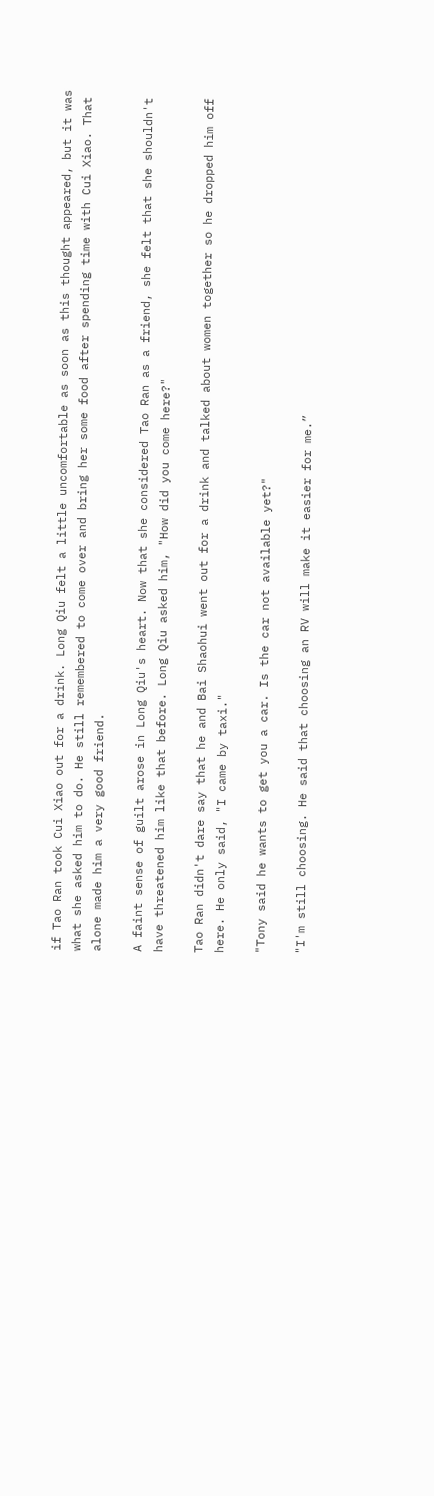if Tao Ran took Cui Xiao out for a drink. Long Qiu felt a little uncomfortable as soon as this thought appeared, but it was what she asked him to do. He still remembered to come over and bring her some food after spending time with Cui Xiao. That alone made him a very good friend.

A faint sense of guilt arose in Long Qiu's heart. Now that she considered Tao Ran as a friend, she felt that she shouldn't have threatened him like that before. Long Qiu asked him, "How did you come here?"

Tao Ran didn't dare say that he and Bai Shaohui went out for a drink and talked about women together so he dropped him off here. He only said, "I came by taxi."

"Tony said he wants to get you a car. Is the car not available yet?"

"I'm still choosing. He said that choosing an RV will make it easier for me.”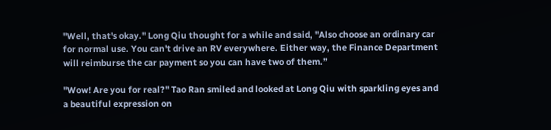"Well, that's okay." Long Qiu thought for a while and said, "Also choose an ordinary car for normal use. You can't drive an RV everywhere. Either way, the Finance Department will reimburse the car payment so you can have two of them.”

"Wow! Are you for real?" Tao Ran smiled and looked at Long Qiu with sparkling eyes and a beautiful expression on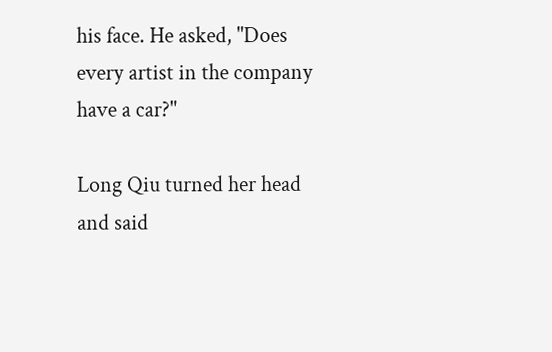his face. He asked, "Does every artist in the company have a car?"

Long Qiu turned her head and said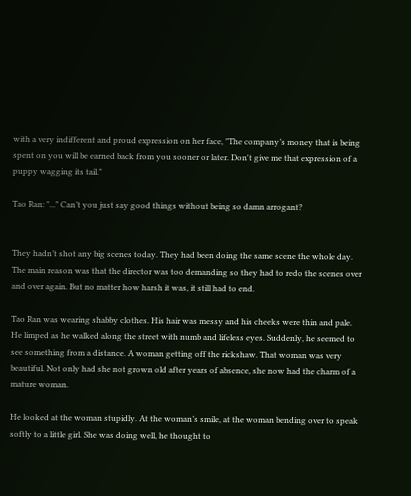with a very indifferent and proud expression on her face, "The company’s money that is being spent on you will be earned back from you sooner or later. Don't give me that expression of a puppy wagging its tail."

Tao Ran: "..." Can’t you just say good things without being so damn arrogant?


They hadn’t shot any big scenes today. They had been doing the same scene the whole day. The main reason was that the director was too demanding so they had to redo the scenes over and over again. But no matter how harsh it was, it still had to end.

Tao Ran was wearing shabby clothes. His hair was messy and his cheeks were thin and pale. He limped as he walked along the street with numb and lifeless eyes. Suddenly, he seemed to see something from a distance. A woman getting off the rickshaw. That woman was very beautiful. Not only had she not grown old after years of absence, she now had the charm of a mature woman.

He looked at the woman stupidly. At the woman’s smile, at the woman bending over to speak softly to a little girl. She was doing well, he thought to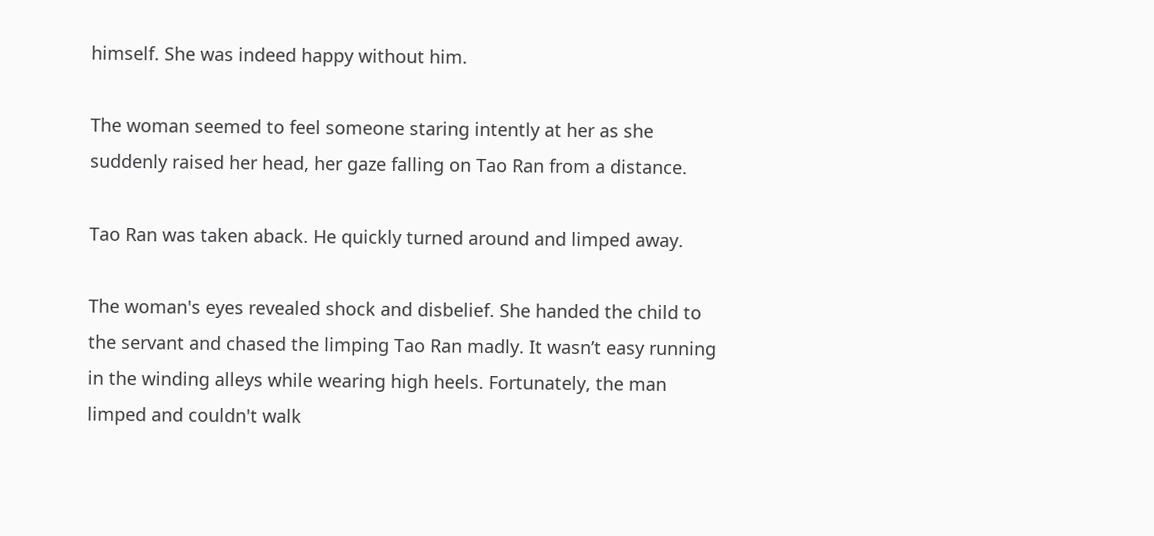himself. She was indeed happy without him.

The woman seemed to feel someone staring intently at her as she suddenly raised her head, her gaze falling on Tao Ran from a distance.

Tao Ran was taken aback. He quickly turned around and limped away.

The woman's eyes revealed shock and disbelief. She handed the child to the servant and chased the limping Tao Ran madly. It wasn’t easy running in the winding alleys while wearing high heels. Fortunately, the man limped and couldn't walk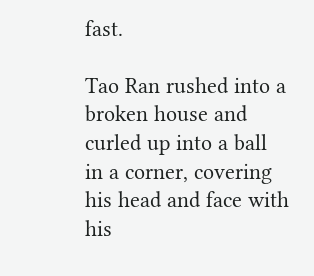fast.

Tao Ran rushed into a broken house and curled up into a ball in a corner, covering his head and face with his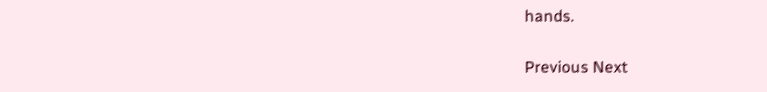hands.

Previous Next